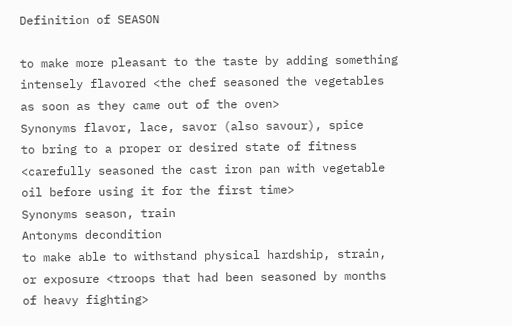Definition of SEASON

to make more pleasant to the taste by adding something intensely flavored <the chef seasoned the vegetables as soon as they came out of the oven>
Synonyms flavor, lace, savor (also savour), spice
to bring to a proper or desired state of fitness <carefully seasoned the cast iron pan with vegetable oil before using it for the first time>
Synonyms season, train
Antonyms decondition
to make able to withstand physical hardship, strain, or exposure <troops that had been seasoned by months of heavy fighting>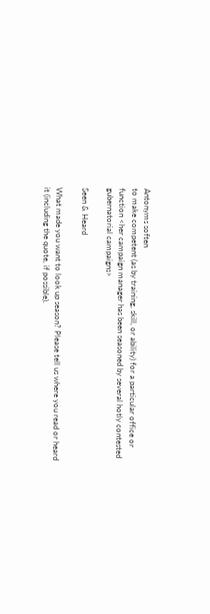Antonyms soften
to make competent (as by training, skill, or ability) for a particular office or function <her campaign manager has been seasoned by several hotly contested gubernatorial campaigns>

Seen & Heard

What made you want to look up season? Please tell us where you read or heard it (including the quote, if possible).